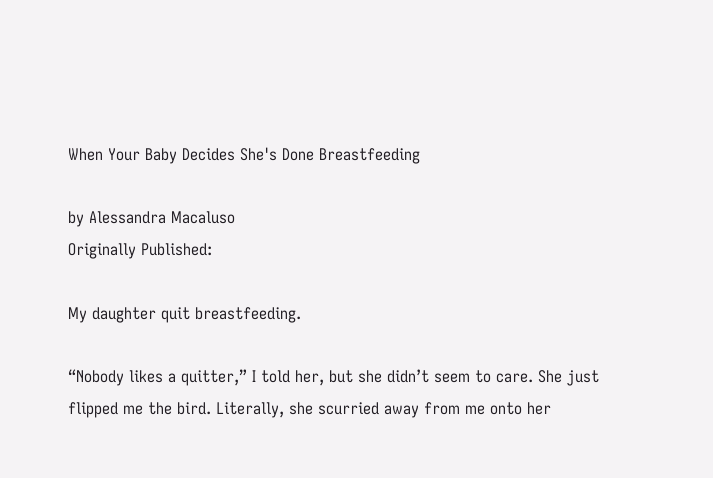When Your Baby Decides She's Done Breastfeeding

by Alessandra Macaluso
Originally Published:

My daughter quit breastfeeding.

“Nobody likes a quitter,” I told her, but she didn’t seem to care. She just flipped me the bird. Literally, she scurried away from me onto her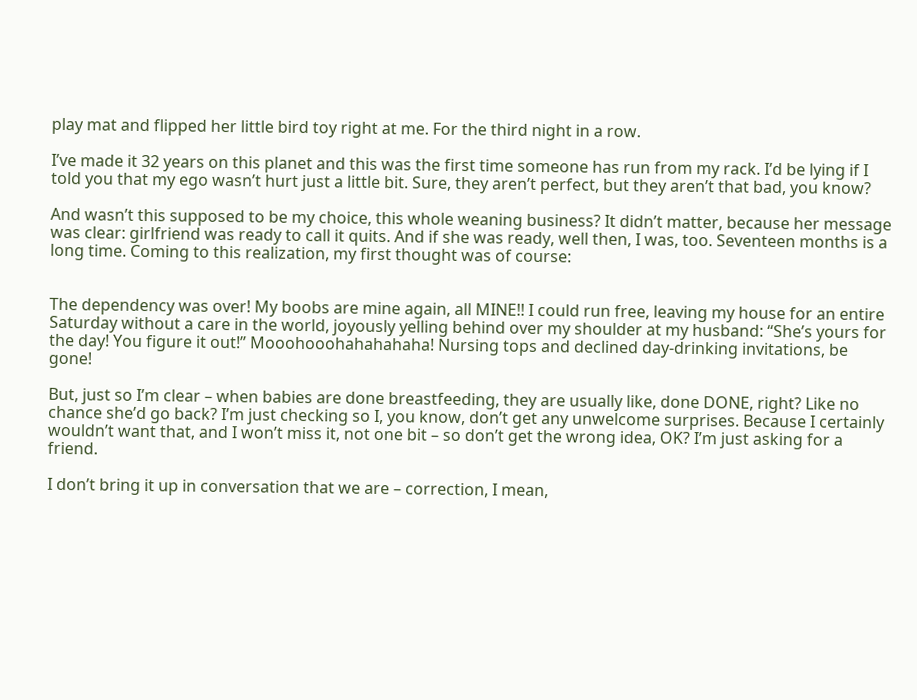play mat and flipped her little bird toy right at me. For the third night in a row.

I’ve made it 32 years on this planet and this was the first time someone has run from my rack. I’d be lying if I told you that my ego wasn’t hurt just a little bit. Sure, they aren’t perfect, but they aren’t that bad, you know?

And wasn’t this supposed to be my choice, this whole weaning business? It didn’t matter, because her message was clear: girlfriend was ready to call it quits. And if she was ready, well then, I was, too. Seventeen months is a long time. Coming to this realization, my first thought was of course:


The dependency was over! My boobs are mine again, all MINE!! I could run free, leaving my house for an entire Saturday without a care in the world, joyously yelling behind over my shoulder at my husband: “She’s yours for the day! You figure it out!” Mooohooohahahahaha! Nursing tops and declined day-drinking invitations, be gone!

But, just so I’m clear – when babies are done breastfeeding, they are usually like, done DONE, right? Like no chance she’d go back? I’m just checking so I, you know, don’t get any unwelcome surprises. Because I certainly wouldn’t want that, and I won’t miss it, not one bit – so don’t get the wrong idea, OK? I’m just asking for a friend.

I don’t bring it up in conversation that we are – correction, I mean,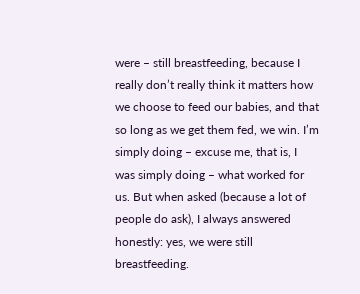were – still breastfeeding, because I really don’t really think it matters how we choose to feed our babies, and that so long as we get them fed, we win. I’m simply doing – excuse me, that is, I was simply doing – what worked for us. But when asked (because a lot of people do ask), I always answered honestly: yes, we were still breastfeeding.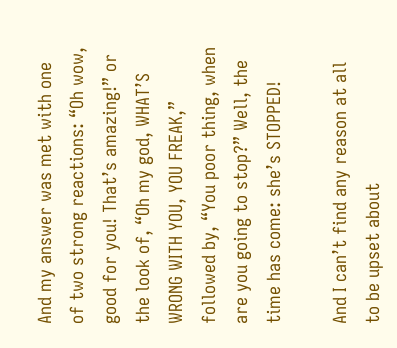And my answer was met with one of two strong reactions: “Oh wow, good for you! That’s amazing!” or the look of, “Oh my god, WHAT’S WRONG WITH YOU, YOU FREAK,” followed by, “You poor thing, when are you going to stop?” Well, the time has come: she’s STOPPED!

And I can’t find any reason at all to be upset about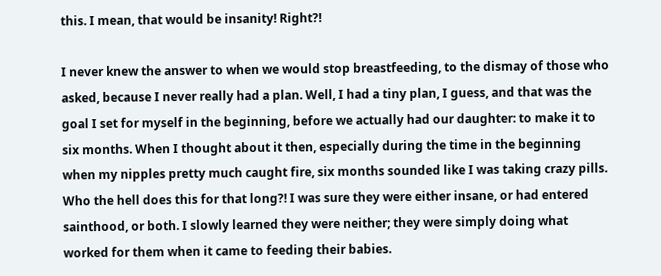this. I mean, that would be insanity! Right?!

I never knew the answer to when we would stop breastfeeding, to the dismay of those who asked, because I never really had a plan. Well, I had a tiny plan, I guess, and that was the goal I set for myself in the beginning, before we actually had our daughter: to make it to six months. When I thought about it then, especially during the time in the beginning when my nipples pretty much caught fire, six months sounded like I was taking crazy pills. Who the hell does this for that long?! I was sure they were either insane, or had entered sainthood, or both. I slowly learned they were neither; they were simply doing what worked for them when it came to feeding their babies.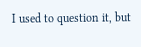I used to question it, but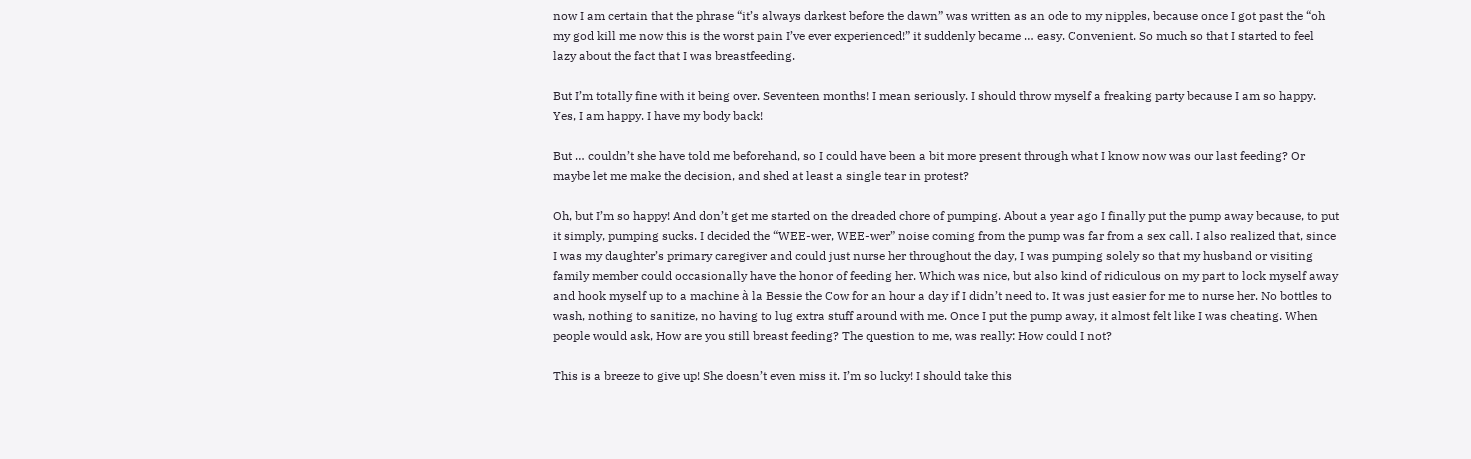now I am certain that the phrase “it’s always darkest before the dawn” was written as an ode to my nipples, because once I got past the “oh my god kill me now this is the worst pain I’ve ever experienced!” it suddenly became … easy. Convenient. So much so that I started to feel lazy about the fact that I was breastfeeding.

But I’m totally fine with it being over. Seventeen months! I mean seriously. I should throw myself a freaking party because I am so happy. Yes, I am happy. I have my body back!

But … couldn’t she have told me beforehand, so I could have been a bit more present through what I know now was our last feeding? Or maybe let me make the decision, and shed at least a single tear in protest?

Oh, but I’m so happy! And don’t get me started on the dreaded chore of pumping. About a year ago I finally put the pump away because, to put it simply, pumping sucks. I decided the “WEE-wer, WEE-wer” noise coming from the pump was far from a sex call. I also realized that, since I was my daughter’s primary caregiver and could just nurse her throughout the day, I was pumping solely so that my husband or visiting family member could occasionally have the honor of feeding her. Which was nice, but also kind of ridiculous on my part to lock myself away and hook myself up to a machine à la Bessie the Cow for an hour a day if I didn’t need to. It was just easier for me to nurse her. No bottles to wash, nothing to sanitize, no having to lug extra stuff around with me. Once I put the pump away, it almost felt like I was cheating. When people would ask, How are you still breast feeding? The question to me, was really: How could I not?

This is a breeze to give up! She doesn’t even miss it. I’m so lucky! I should take this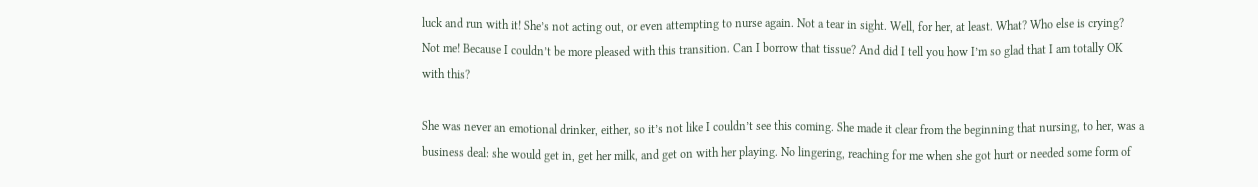luck and run with it! She’s not acting out, or even attempting to nurse again. Not a tear in sight. Well, for her, at least. What? Who else is crying? Not me! Because I couldn’t be more pleased with this transition. Can I borrow that tissue? And did I tell you how I’m so glad that I am totally OK with this?

She was never an emotional drinker, either, so it’s not like I couldn’t see this coming. She made it clear from the beginning that nursing, to her, was a business deal: she would get in, get her milk, and get on with her playing. No lingering, reaching for me when she got hurt or needed some form of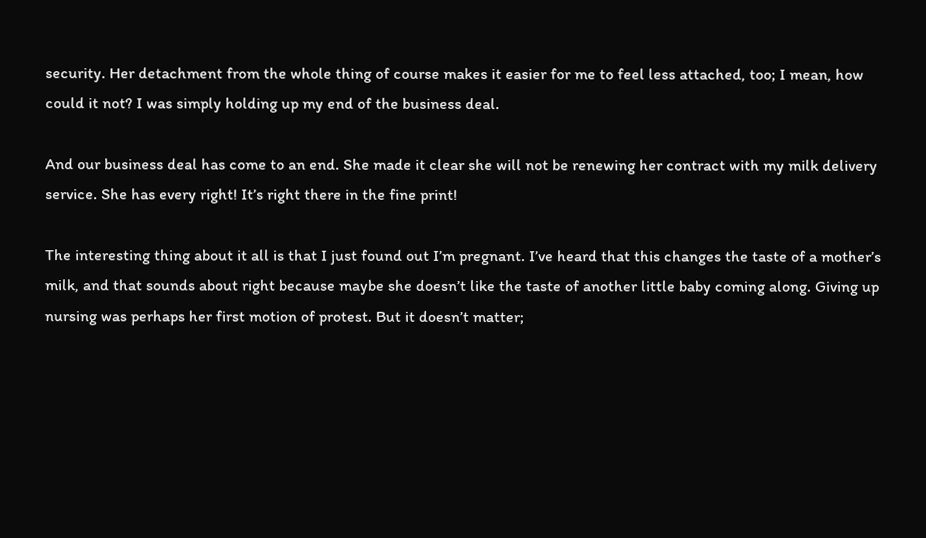security. Her detachment from the whole thing of course makes it easier for me to feel less attached, too; I mean, how could it not? I was simply holding up my end of the business deal.

And our business deal has come to an end. She made it clear she will not be renewing her contract with my milk delivery service. She has every right! It’s right there in the fine print!

The interesting thing about it all is that I just found out I’m pregnant. I’ve heard that this changes the taste of a mother’s milk, and that sounds about right because maybe she doesn’t like the taste of another little baby coming along. Giving up nursing was perhaps her first motion of protest. But it doesn’t matter;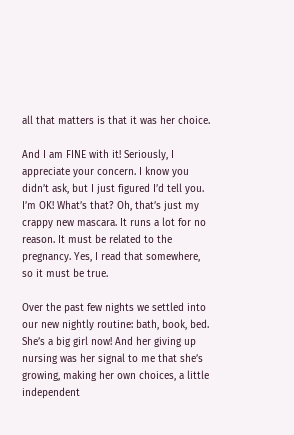all that matters is that it was her choice.

And I am FINE with it! Seriously, I appreciate your concern. I know you didn’t ask, but I just figured I’d tell you. I’m OK! What’s that? Oh, that’s just my crappy new mascara. It runs a lot for no reason. It must be related to the pregnancy. Yes, I read that somewhere, so it must be true.

Over the past few nights we settled into our new nightly routine: bath, book, bed. She’s a big girl now! And her giving up nursing was her signal to me that she’s growing, making her own choices, a little independent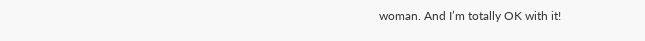woman. And I’m totally OK with it!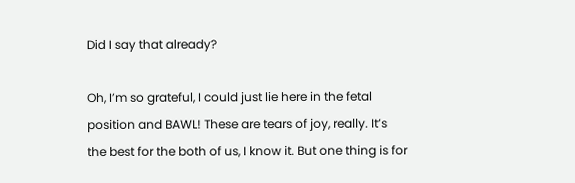Did I say that already?

Oh, I’m so grateful, I could just lie here in the fetal position and BAWL! These are tears of joy, really. It’s the best for the both of us, I know it. But one thing is for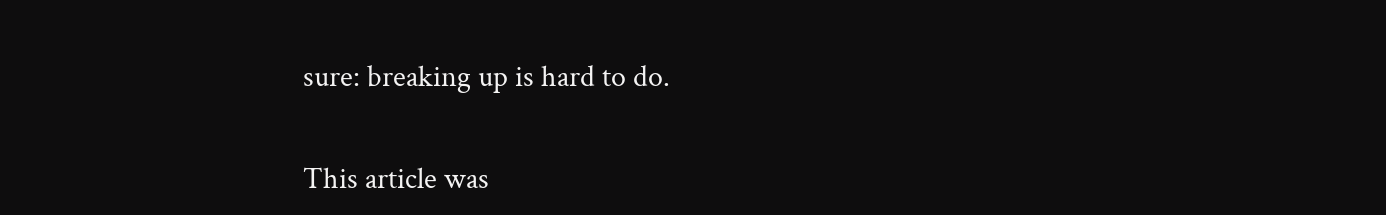sure: breaking up is hard to do.

This article was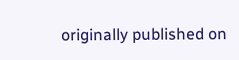originally published on